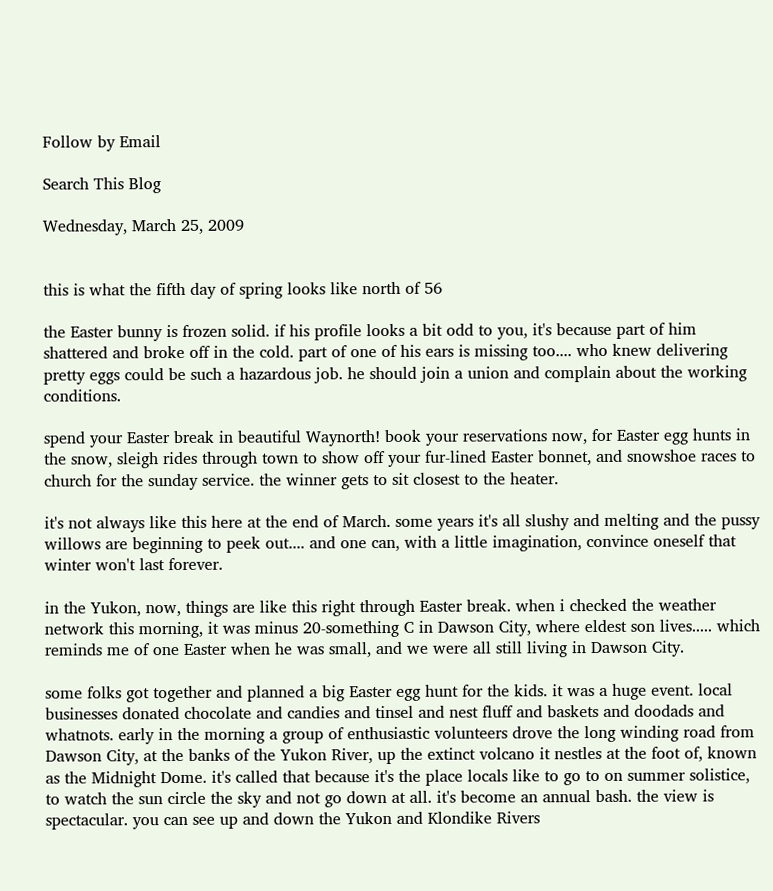Follow by Email

Search This Blog

Wednesday, March 25, 2009


this is what the fifth day of spring looks like north of 56

the Easter bunny is frozen solid. if his profile looks a bit odd to you, it's because part of him shattered and broke off in the cold. part of one of his ears is missing too.... who knew delivering pretty eggs could be such a hazardous job. he should join a union and complain about the working conditions.

spend your Easter break in beautiful Waynorth! book your reservations now, for Easter egg hunts in the snow, sleigh rides through town to show off your fur-lined Easter bonnet, and snowshoe races to church for the sunday service. the winner gets to sit closest to the heater.

it's not always like this here at the end of March. some years it's all slushy and melting and the pussy willows are beginning to peek out.... and one can, with a little imagination, convince oneself that winter won't last forever.

in the Yukon, now, things are like this right through Easter break. when i checked the weather network this morning, it was minus 20-something C in Dawson City, where eldest son lives..... which reminds me of one Easter when he was small, and we were all still living in Dawson City.

some folks got together and planned a big Easter egg hunt for the kids. it was a huge event. local businesses donated chocolate and candies and tinsel and nest fluff and baskets and doodads and whatnots. early in the morning a group of enthusiastic volunteers drove the long winding road from Dawson City, at the banks of the Yukon River, up the extinct volcano it nestles at the foot of, known as the Midnight Dome. it's called that because it's the place locals like to go to on summer solistice, to watch the sun circle the sky and not go down at all. it's become an annual bash. the view is spectacular. you can see up and down the Yukon and Klondike Rivers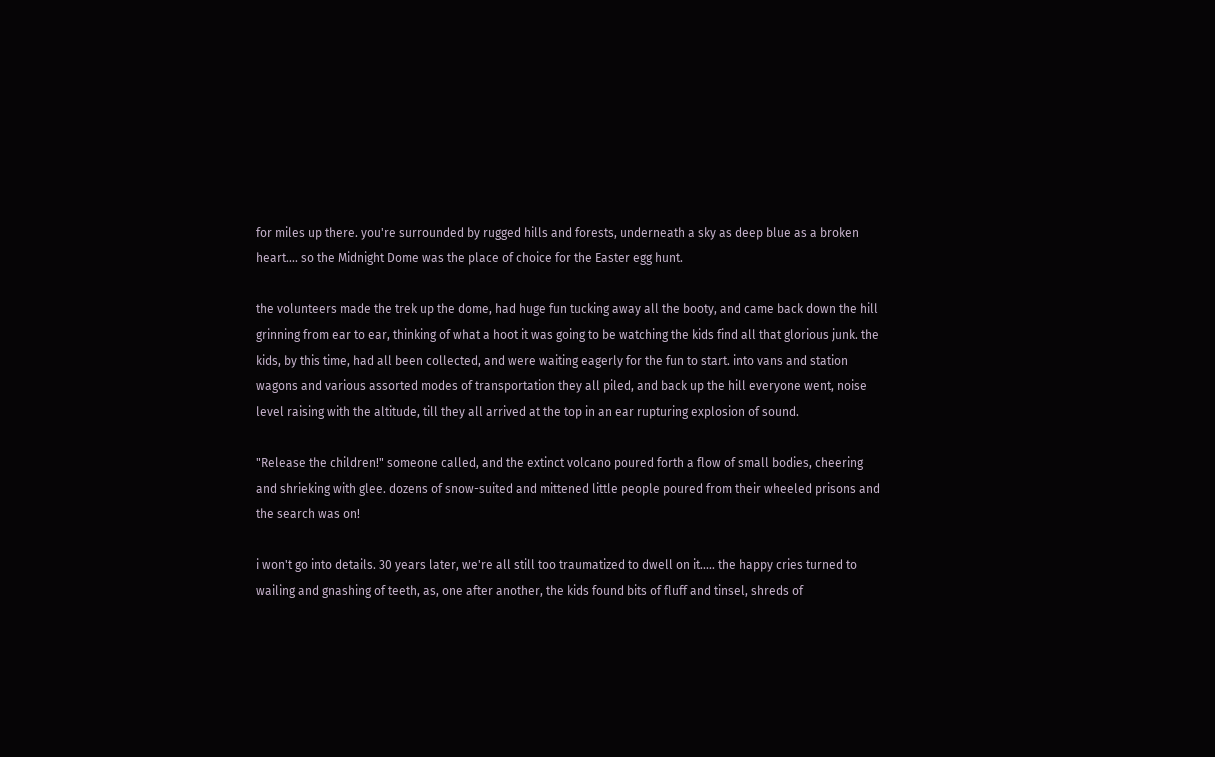for miles up there. you're surrounded by rugged hills and forests, underneath a sky as deep blue as a broken heart.... so the Midnight Dome was the place of choice for the Easter egg hunt.

the volunteers made the trek up the dome, had huge fun tucking away all the booty, and came back down the hill grinning from ear to ear, thinking of what a hoot it was going to be watching the kids find all that glorious junk. the kids, by this time, had all been collected, and were waiting eagerly for the fun to start. into vans and station wagons and various assorted modes of transportation they all piled, and back up the hill everyone went, noise level raising with the altitude, till they all arrived at the top in an ear rupturing explosion of sound.

"Release the children!" someone called, and the extinct volcano poured forth a flow of small bodies, cheering and shrieking with glee. dozens of snow-suited and mittened little people poured from their wheeled prisons and the search was on!

i won't go into details. 30 years later, we're all still too traumatized to dwell on it..... the happy cries turned to wailing and gnashing of teeth, as, one after another, the kids found bits of fluff and tinsel, shreds of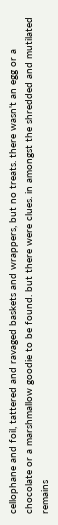cellophane and foil, tattered and ravaged baskets and wrappers, but no treats. there wasn't an egg or a chocolate or a marshmallow goodie to be found. but there were clues. in amongst the shredded and mutilated remains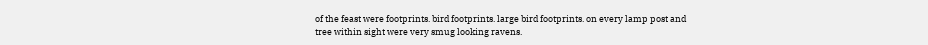of the feast were footprints. bird footprints. large bird footprints. on every lamp post and tree within sight were very smug looking ravens.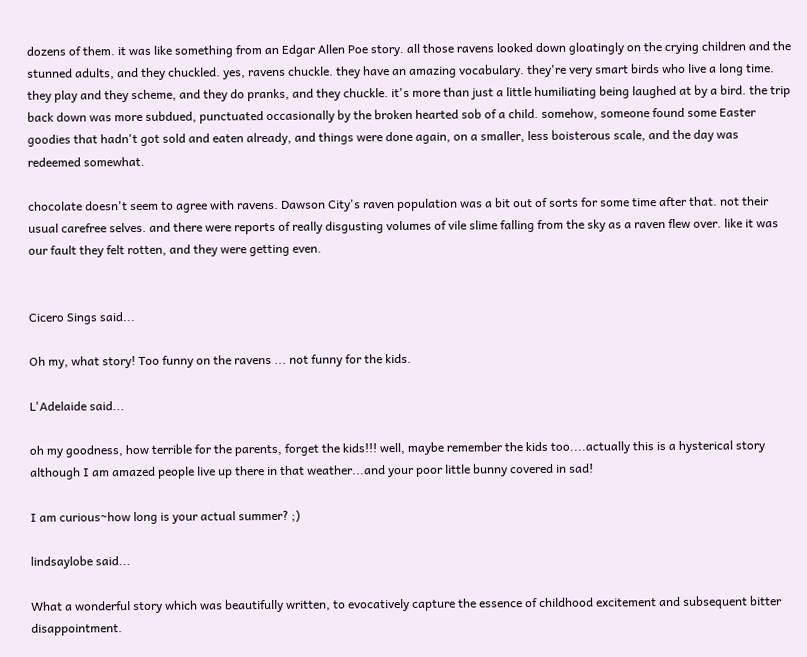dozens of them. it was like something from an Edgar Allen Poe story. all those ravens looked down gloatingly on the crying children and the stunned adults, and they chuckled. yes, ravens chuckle. they have an amazing vocabulary. they're very smart birds who live a long time. they play and they scheme, and they do pranks, and they chuckle. it's more than just a little humiliating being laughed at by a bird. the trip back down was more subdued, punctuated occasionally by the broken hearted sob of a child. somehow, someone found some Easter goodies that hadn't got sold and eaten already, and things were done again, on a smaller, less boisterous scale, and the day was redeemed somewhat.

chocolate doesn't seem to agree with ravens. Dawson City's raven population was a bit out of sorts for some time after that. not their usual carefree selves. and there were reports of really disgusting volumes of vile slime falling from the sky as a raven flew over. like it was our fault they felt rotten, and they were getting even.


Cicero Sings said...

Oh my, what story! Too funny on the ravens ... not funny for the kids.

L'Adelaide said...

oh my goodness, how terrible for the parents, forget the kids!!! well, maybe remember the kids too....actually this is a hysterical story although I am amazed people live up there in that weather...and your poor little bunny covered in sad!

I am curious~how long is your actual summer? ;)

lindsaylobe said...

What a wonderful story which was beautifully written, to evocatively capture the essence of childhood excitement and subsequent bitter disappointment.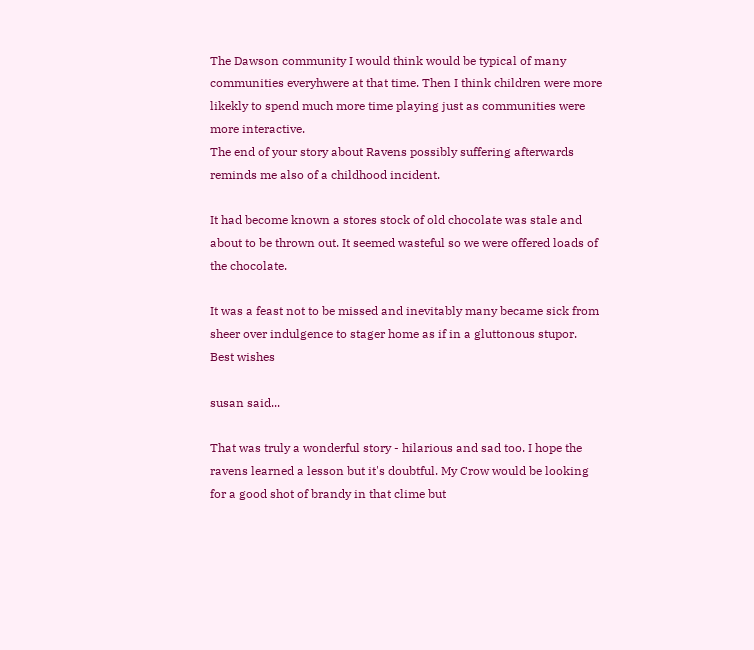The Dawson community I would think would be typical of many communities everyhwere at that time. Then I think children were more likekly to spend much more time playing just as communities were more interactive.
The end of your story about Ravens possibly suffering afterwards reminds me also of a childhood incident.

It had become known a stores stock of old chocolate was stale and about to be thrown out. It seemed wasteful so we were offered loads of the chocolate.

It was a feast not to be missed and inevitably many became sick from sheer over indulgence to stager home as if in a gluttonous stupor.
Best wishes

susan said...

That was truly a wonderful story - hilarious and sad too. I hope the ravens learned a lesson but it's doubtful. My Crow would be looking for a good shot of brandy in that clime but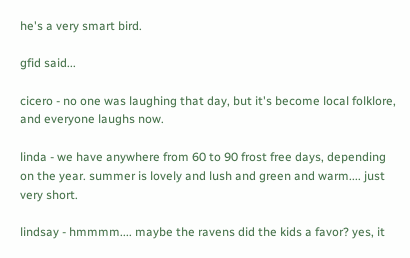he's a very smart bird.

gfid said...

cicero - no one was laughing that day, but it's become local folklore, and everyone laughs now.

linda - we have anywhere from 60 to 90 frost free days, depending on the year. summer is lovely and lush and green and warm.... just very short.

lindsay - hmmmm.... maybe the ravens did the kids a favor? yes, it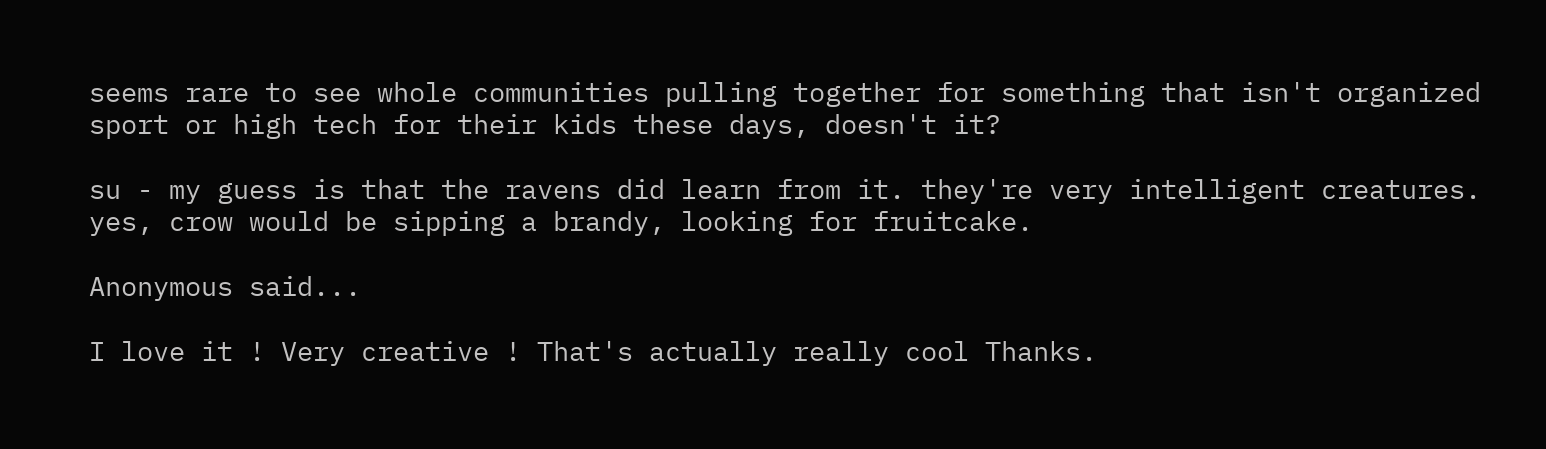seems rare to see whole communities pulling together for something that isn't organized sport or high tech for their kids these days, doesn't it?

su - my guess is that the ravens did learn from it. they're very intelligent creatures. yes, crow would be sipping a brandy, looking for fruitcake.

Anonymous said...

I love it ! Very creative ! That's actually really cool Thanks.